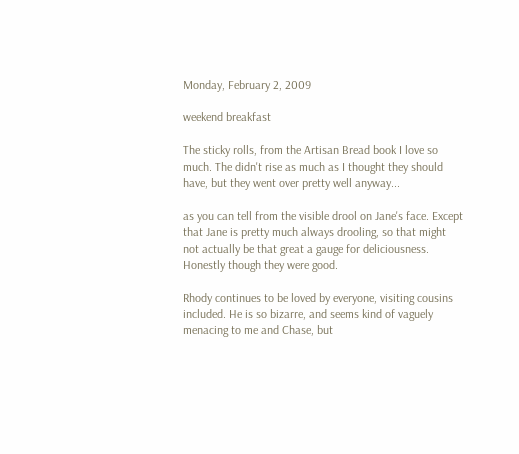Monday, February 2, 2009

weekend breakfast

The sticky rolls, from the Artisan Bread book I love so much. The didn't rise as much as I thought they should have, but they went over pretty well anyway...

as you can tell from the visible drool on Jane's face. Except that Jane is pretty much always drooling, so that might not actually be that great a gauge for deliciousness. Honestly though they were good.

Rhody continues to be loved by everyone, visiting cousins included. He is so bizarre, and seems kind of vaguely menacing to me and Chase, but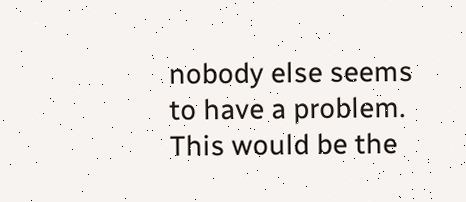nobody else seems to have a problem. This would be the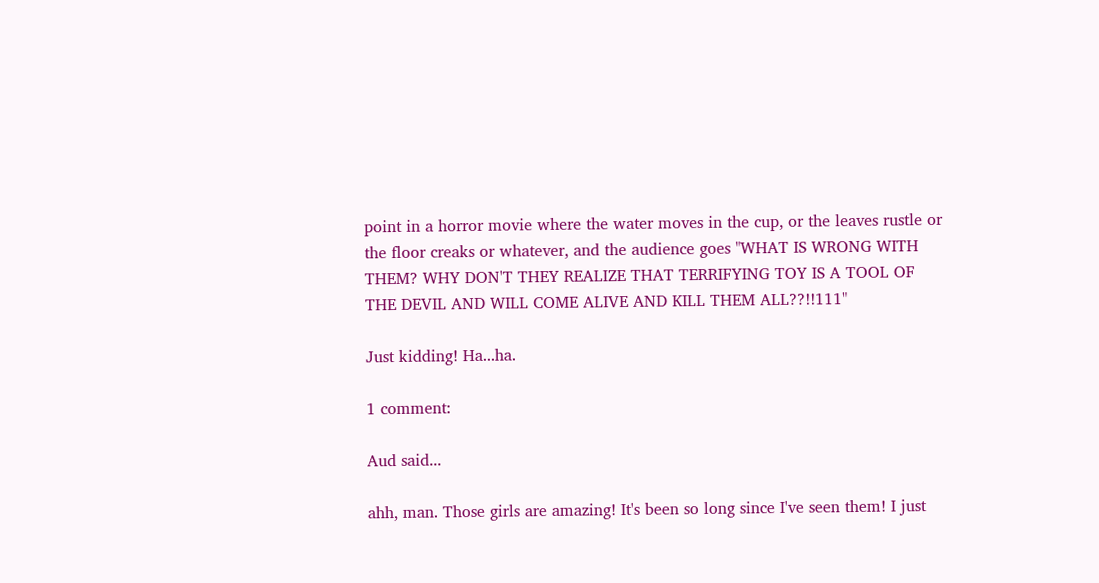point in a horror movie where the water moves in the cup, or the leaves rustle or the floor creaks or whatever, and the audience goes "WHAT IS WRONG WITH THEM? WHY DON'T THEY REALIZE THAT TERRIFYING TOY IS A TOOL OF THE DEVIL AND WILL COME ALIVE AND KILL THEM ALL??!!111"

Just kidding! Ha...ha.

1 comment:

Aud said...

ahh, man. Those girls are amazing! It's been so long since I've seen them! I just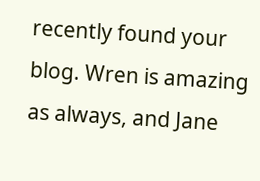recently found your blog. Wren is amazing as always, and Jane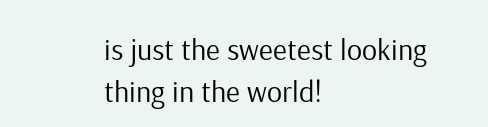is just the sweetest looking thing in the world!